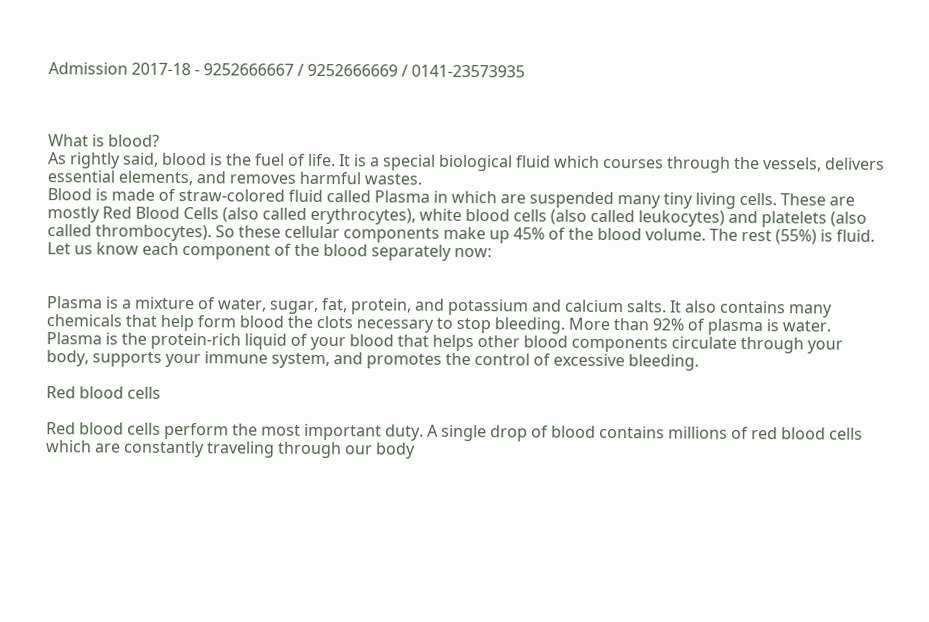Admission 2017-18 - 9252666667 / 9252666669 / 0141-23573935



What is blood?
As rightly said, blood is the fuel of life. It is a special biological fluid which courses through the vessels, delivers essential elements, and removes harmful wastes.
Blood is made of straw-colored fluid called Plasma in which are suspended many tiny living cells. These are mostly Red Blood Cells (also called erythrocytes), white blood cells (also called leukocytes) and platelets (also called thrombocytes). So these cellular components make up 45% of the blood volume. The rest (55%) is fluid. Let us know each component of the blood separately now:


Plasma is a mixture of water, sugar, fat, protein, and potassium and calcium salts. It also contains many chemicals that help form blood the clots necessary to stop bleeding. More than 92% of plasma is water. Plasma is the protein-rich liquid of your blood that helps other blood components circulate through your body, supports your immune system, and promotes the control of excessive bleeding.

Red blood cells

Red blood cells perform the most important duty. A single drop of blood contains millions of red blood cells which are constantly traveling through our body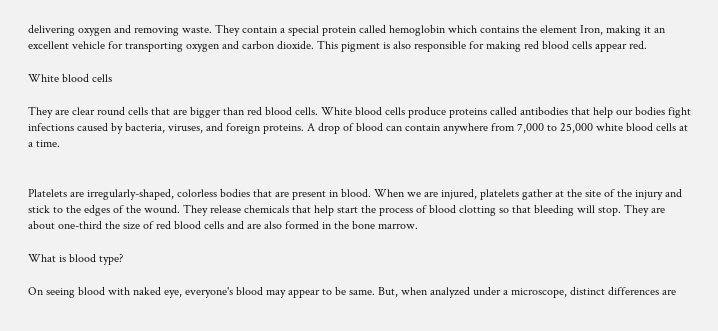delivering oxygen and removing waste. They contain a special protein called hemoglobin which contains the element Iron, making it an excellent vehicle for transporting oxygen and carbon dioxide. This pigment is also responsible for making red blood cells appear red.

White blood cells

They are clear round cells that are bigger than red blood cells. White blood cells produce proteins called antibodies that help our bodies fight infections caused by bacteria, viruses, and foreign proteins. A drop of blood can contain anywhere from 7,000 to 25,000 white blood cells at a time.


Platelets are irregularly-shaped, colorless bodies that are present in blood. When we are injured, platelets gather at the site of the injury and stick to the edges of the wound. They release chemicals that help start the process of blood clotting so that bleeding will stop. They are about one-third the size of red blood cells and are also formed in the bone marrow.

What is blood type?

On seeing blood with naked eye, everyone's blood may appear to be same. But, when analyzed under a microscope, distinct differences are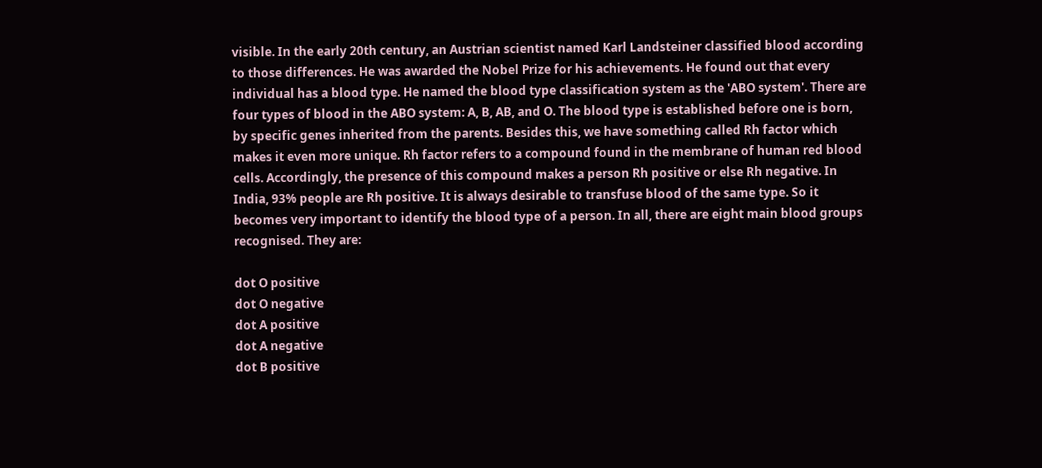visible. In the early 20th century, an Austrian scientist named Karl Landsteiner classified blood according to those differences. He was awarded the Nobel Prize for his achievements. He found out that every individual has a blood type. He named the blood type classification system as the 'ABO system'. There are four types of blood in the ABO system: A, B, AB, and O. The blood type is established before one is born, by specific genes inherited from the parents. Besides this, we have something called Rh factor which makes it even more unique. Rh factor refers to a compound found in the membrane of human red blood cells. Accordingly, the presence of this compound makes a person Rh positive or else Rh negative. In India, 93% people are Rh positive. It is always desirable to transfuse blood of the same type. So it becomes very important to identify the blood type of a person. In all, there are eight main blood groups recognised. They are:

dot O positive
dot O negative
dot A positive
dot A negative
dot B positive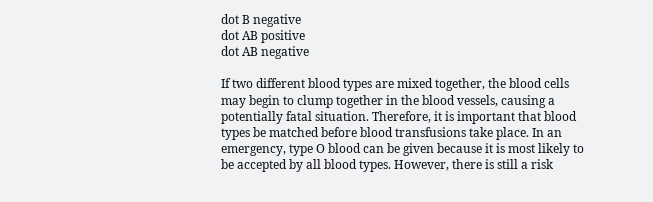dot B negative
dot AB positive
dot AB negative

If two different blood types are mixed together, the blood cells may begin to clump together in the blood vessels, causing a potentially fatal situation. Therefore, it is important that blood types be matched before blood transfusions take place. In an emergency, type O blood can be given because it is most likely to be accepted by all blood types. However, there is still a risk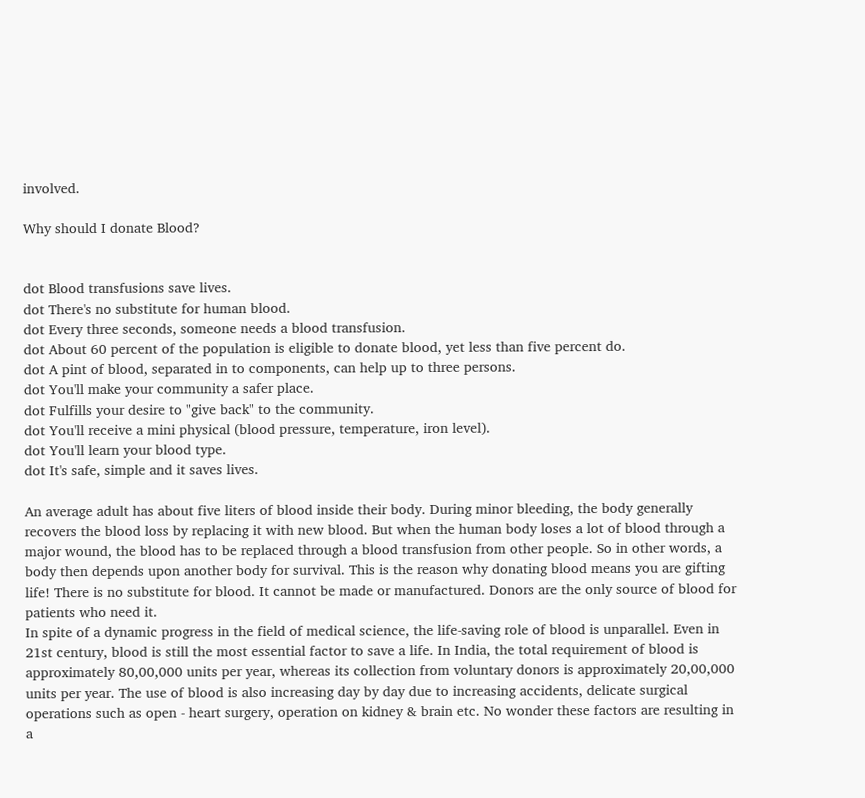involved.

Why should I donate Blood?


dot Blood transfusions save lives.
dot There's no substitute for human blood.
dot Every three seconds, someone needs a blood transfusion.
dot About 60 percent of the population is eligible to donate blood, yet less than five percent do.
dot A pint of blood, separated in to components, can help up to three persons.
dot You'll make your community a safer place.
dot Fulfills your desire to "give back" to the community.
dot You'll receive a mini physical (blood pressure, temperature, iron level).
dot You'll learn your blood type.
dot It's safe, simple and it saves lives.

An average adult has about five liters of blood inside their body. During minor bleeding, the body generally recovers the blood loss by replacing it with new blood. But when the human body loses a lot of blood through a major wound, the blood has to be replaced through a blood transfusion from other people. So in other words, a body then depends upon another body for survival. This is the reason why donating blood means you are gifting life! There is no substitute for blood. It cannot be made or manufactured. Donors are the only source of blood for patients who need it.
In spite of a dynamic progress in the field of medical science, the life-saving role of blood is unparallel. Even in 21st century, blood is still the most essential factor to save a life. In India, the total requirement of blood is approximately 80,00,000 units per year, whereas its collection from voluntary donors is approximately 20,00,000 units per year. The use of blood is also increasing day by day due to increasing accidents, delicate surgical operations such as open - heart surgery, operation on kidney & brain etc. No wonder these factors are resulting in a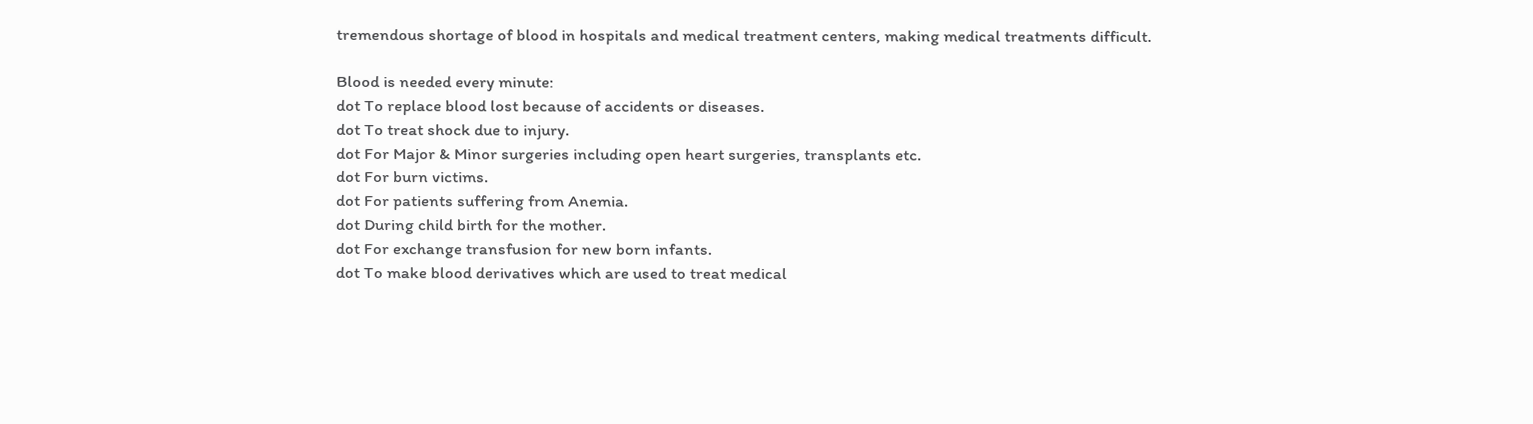tremendous shortage of blood in hospitals and medical treatment centers, making medical treatments difficult.

Blood is needed every minute:
dot To replace blood lost because of accidents or diseases.
dot To treat shock due to injury.
dot For Major & Minor surgeries including open heart surgeries, transplants etc.
dot For burn victims.
dot For patients suffering from Anemia.
dot During child birth for the mother.
dot For exchange transfusion for new born infants.
dot To make blood derivatives which are used to treat medical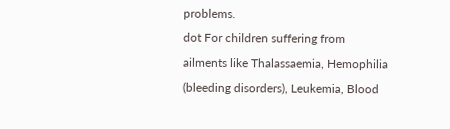problems.
dot For children suffering from ailments like Thalassaemia, Hemophilia (bleeding disorders), Leukemia, Blood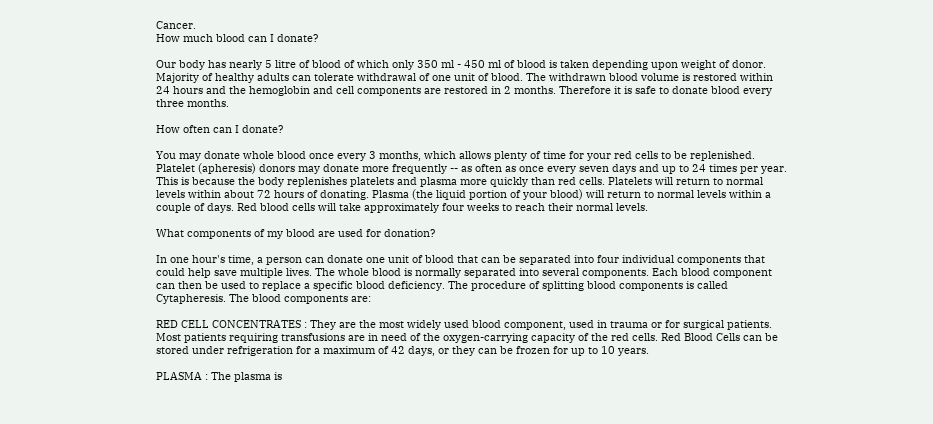Cancer.
How much blood can I donate?

Our body has nearly 5 litre of blood of which only 350 ml - 450 ml of blood is taken depending upon weight of donor. Majority of healthy adults can tolerate withdrawal of one unit of blood. The withdrawn blood volume is restored within 24 hours and the hemoglobin and cell components are restored in 2 months. Therefore it is safe to donate blood every three months.

How often can I donate?

You may donate whole blood once every 3 months, which allows plenty of time for your red cells to be replenished. Platelet (apheresis) donors may donate more frequently -- as often as once every seven days and up to 24 times per year. This is because the body replenishes platelets and plasma more quickly than red cells. Platelets will return to normal levels within about 72 hours of donating. Plasma (the liquid portion of your blood) will return to normal levels within a couple of days. Red blood cells will take approximately four weeks to reach their normal levels.

What components of my blood are used for donation?

In one hour's time, a person can donate one unit of blood that can be separated into four individual components that could help save multiple lives. The whole blood is normally separated into several components. Each blood component can then be used to replace a specific blood deficiency. The procedure of splitting blood components is called Cytapheresis. The blood components are:

RED CELL CONCENTRATES : They are the most widely used blood component, used in trauma or for surgical patients. Most patients requiring transfusions are in need of the oxygen-carrying capacity of the red cells. Red Blood Cells can be stored under refrigeration for a maximum of 42 days, or they can be frozen for up to 10 years.

PLASMA : The plasma is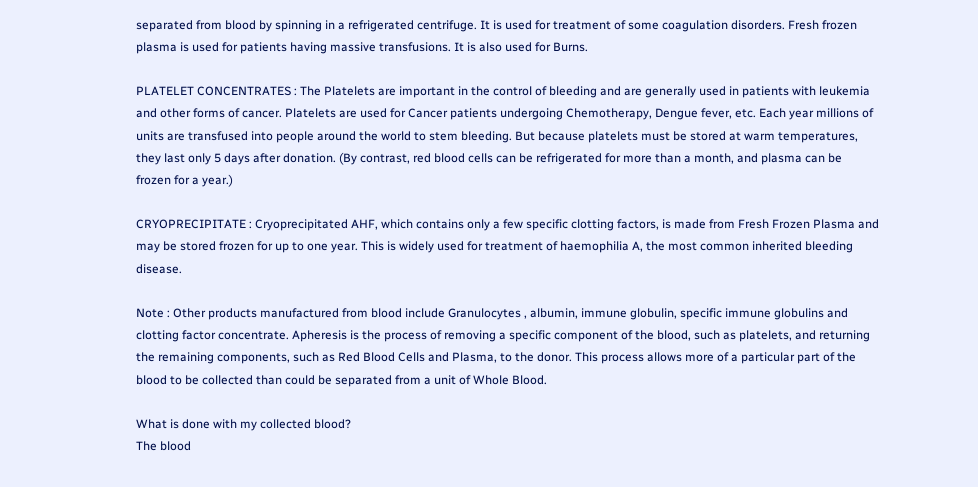separated from blood by spinning in a refrigerated centrifuge. It is used for treatment of some coagulation disorders. Fresh frozen plasma is used for patients having massive transfusions. It is also used for Burns.

PLATELET CONCENTRATES : The Platelets are important in the control of bleeding and are generally used in patients with leukemia and other forms of cancer. Platelets are used for Cancer patients undergoing Chemotherapy, Dengue fever, etc. Each year millions of units are transfused into people around the world to stem bleeding. But because platelets must be stored at warm temperatures, they last only 5 days after donation. (By contrast, red blood cells can be refrigerated for more than a month, and plasma can be frozen for a year.)

CRYOPRECIPITATE : Cryoprecipitated AHF, which contains only a few specific clotting factors, is made from Fresh Frozen Plasma and may be stored frozen for up to one year. This is widely used for treatment of haemophilia A, the most common inherited bleeding disease.

Note : Other products manufactured from blood include Granulocytes , albumin, immune globulin, specific immune globulins and clotting factor concentrate. Apheresis is the process of removing a specific component of the blood, such as platelets, and returning the remaining components, such as Red Blood Cells and Plasma, to the donor. This process allows more of a particular part of the blood to be collected than could be separated from a unit of Whole Blood.

What is done with my collected blood?
The blood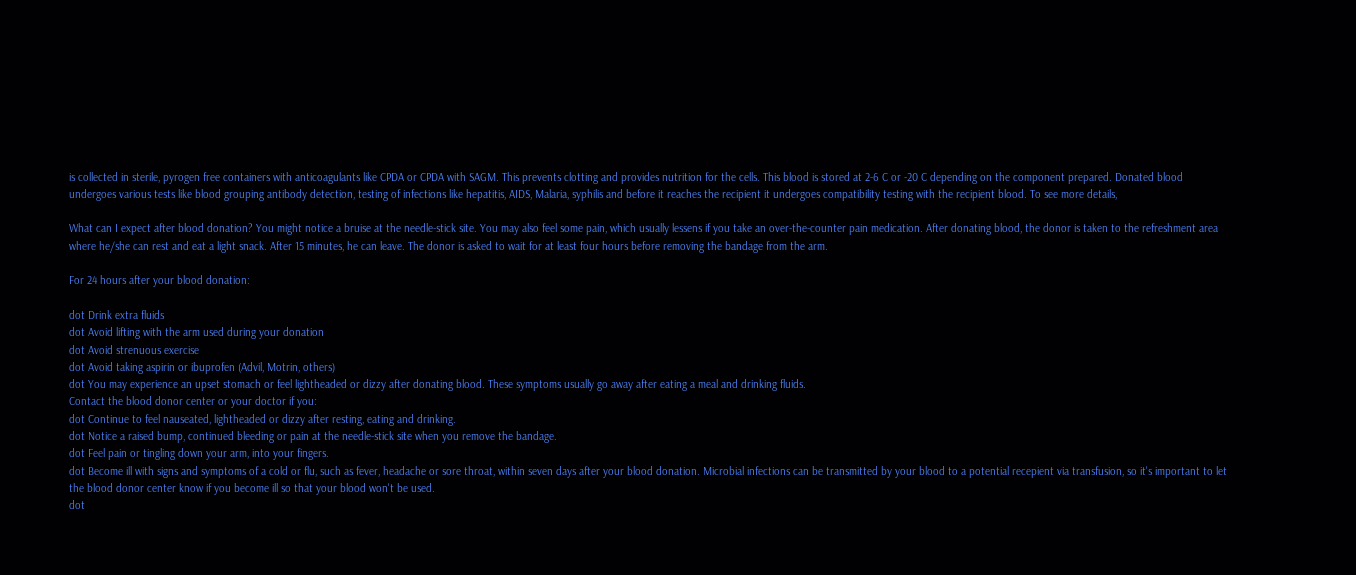is collected in sterile, pyrogen free containers with anticoagulants like CPDA or CPDA with SAGM. This prevents clotting and provides nutrition for the cells. This blood is stored at 2-6 C or -20 C depending on the component prepared. Donated blood undergoes various tests like blood grouping antibody detection, testing of infections like hepatitis, AIDS, Malaria, syphilis and before it reaches the recipient it undergoes compatibility testing with the recipient blood. To see more details,

What can I expect after blood donation? You might notice a bruise at the needle-stick site. You may also feel some pain, which usually lessens if you take an over-the-counter pain medication. After donating blood, the donor is taken to the refreshment area where he/she can rest and eat a light snack. After 15 minutes, he can leave. The donor is asked to wait for at least four hours before removing the bandage from the arm.

For 24 hours after your blood donation:

dot Drink extra fluids
dot Avoid lifting with the arm used during your donation
dot Avoid strenuous exercise
dot Avoid taking aspirin or ibuprofen (Advil, Motrin, others)
dot You may experience an upset stomach or feel lightheaded or dizzy after donating blood. These symptoms usually go away after eating a meal and drinking fluids.
Contact the blood donor center or your doctor if you:
dot Continue to feel nauseated, lightheaded or dizzy after resting, eating and drinking.
dot Notice a raised bump, continued bleeding or pain at the needle-stick site when you remove the bandage.
dot Feel pain or tingling down your arm, into your fingers.
dot Become ill with signs and symptoms of a cold or flu, such as fever, headache or sore throat, within seven days after your blood donation. Microbial infections can be transmitted by your blood to a potential recepient via transfusion, so it's important to let the blood donor center know if you become ill so that your blood won't be used.
dot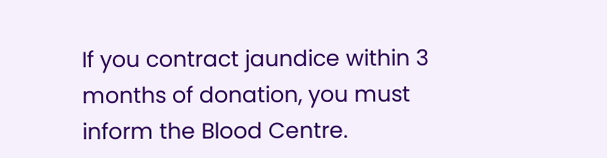If you contract jaundice within 3 months of donation, you must inform the Blood Centre.